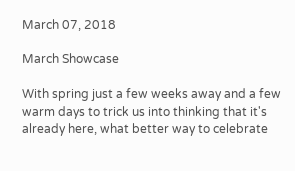March 07, 2018

March Showcase

With spring just a few weeks away and a few warm days to trick us into thinking that it's already here, what better way to celebrate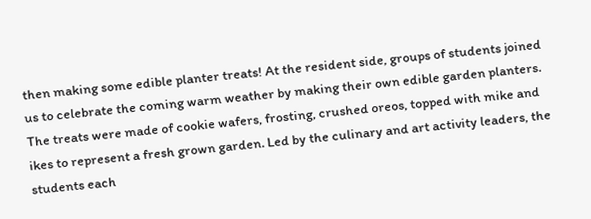then making some edible planter treats! At the resident side, groups of students joined us to celebrate the coming warm weather by making their own edible garden planters. The treats were made of cookie wafers, frosting, crushed oreos, topped with mike and ikes to represent a fresh grown garden. Led by the culinary and art activity leaders, the students each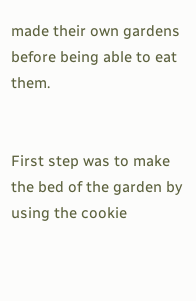made their own gardens before being able to eat them.


First step was to make the bed of the garden by using the cookie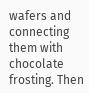wafers and connecting them with chocolate frosting. Then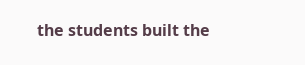the students built the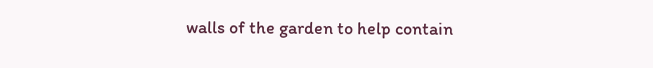walls of the garden to help contain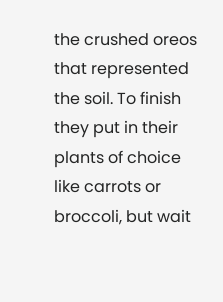the crushed oreos that represented the soil. To finish they put in their plants of choice like carrots or broccoli, but wait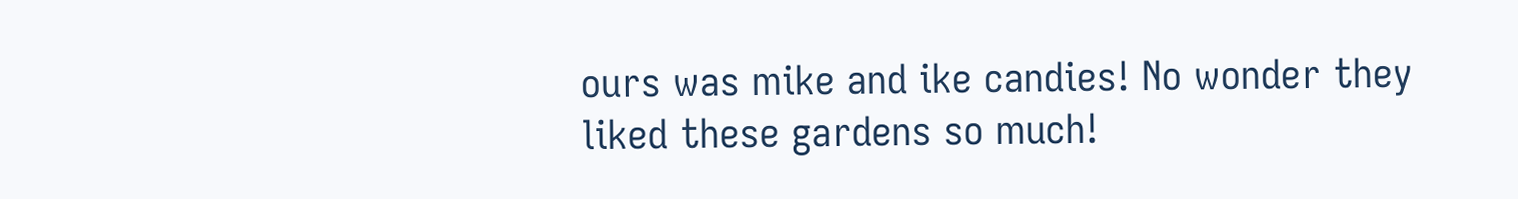ours was mike and ike candies! No wonder they liked these gardens so much!